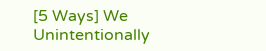[5 Ways] We Unintentionally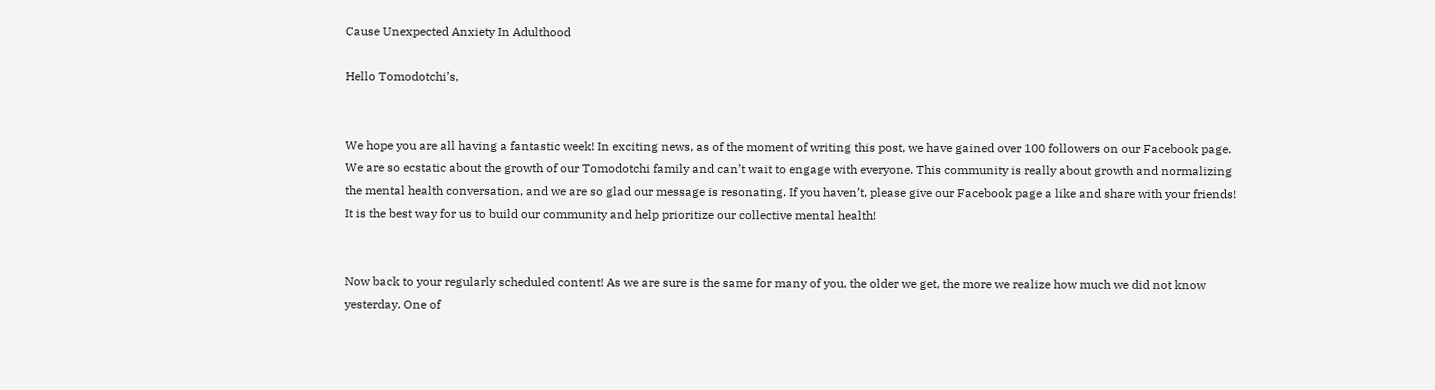Cause Unexpected Anxiety In Adulthood

Hello Tomodotchi’s,


We hope you are all having a fantastic week! In exciting news, as of the moment of writing this post, we have gained over 100 followers on our Facebook page. We are so ecstatic about the growth of our Tomodotchi family and can’t wait to engage with everyone. This community is really about growth and normalizing the mental health conversation, and we are so glad our message is resonating. If you haven’t, please give our Facebook page a like and share with your friends! It is the best way for us to build our community and help prioritize our collective mental health!


Now back to your regularly scheduled content! As we are sure is the same for many of you, the older we get, the more we realize how much we did not know yesterday. One of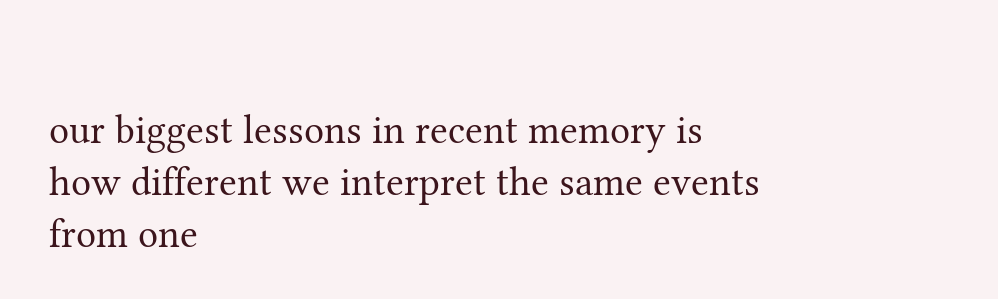our biggest lessons in recent memory is how different we interpret the same events from one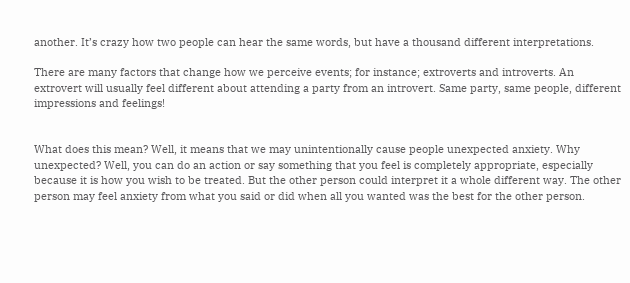another. It’s crazy how two people can hear the same words, but have a thousand different interpretations.

There are many factors that change how we perceive events; for instance; extroverts and introverts. An extrovert will usually feel different about attending a party from an introvert. Same party, same people, different impressions and feelings!


What does this mean? Well, it means that we may unintentionally cause people unexpected anxiety. Why unexpected? Well, you can do an action or say something that you feel is completely appropriate, especially because it is how you wish to be treated. But the other person could interpret it a whole different way. The other person may feel anxiety from what you said or did when all you wanted was the best for the other person.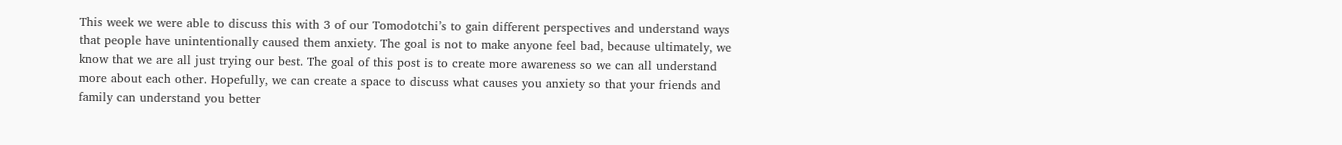This week we were able to discuss this with 3 of our Tomodotchi’s to gain different perspectives and understand ways that people have unintentionally caused them anxiety. The goal is not to make anyone feel bad, because ultimately, we know that we are all just trying our best. The goal of this post is to create more awareness so we can all understand more about each other. Hopefully, we can create a space to discuss what causes you anxiety so that your friends and family can understand you better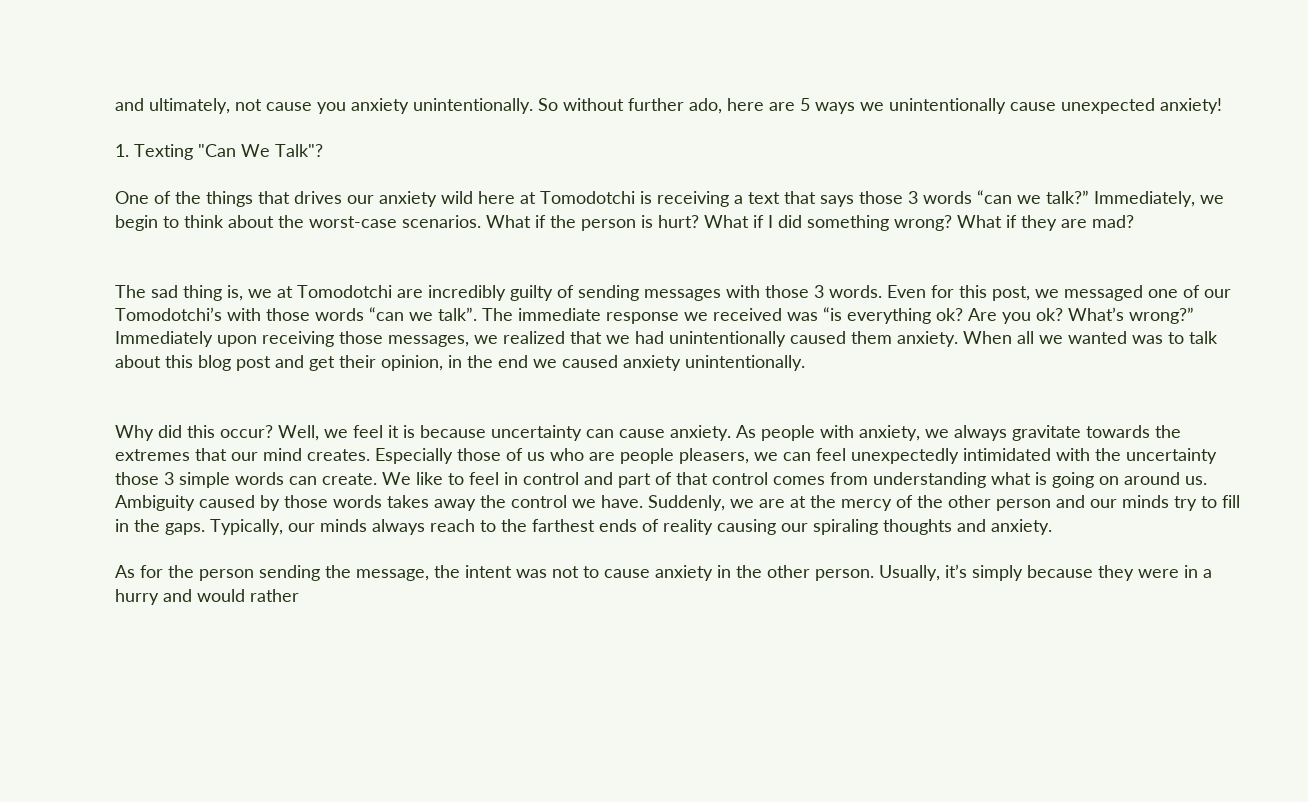and ultimately, not cause you anxiety unintentionally. So without further ado, here are 5 ways we unintentionally cause unexpected anxiety!

1. Texting "Can We Talk"?

One of the things that drives our anxiety wild here at Tomodotchi is receiving a text that says those 3 words “can we talk?” Immediately, we begin to think about the worst-case scenarios. What if the person is hurt? What if I did something wrong? What if they are mad?


The sad thing is, we at Tomodotchi are incredibly guilty of sending messages with those 3 words. Even for this post, we messaged one of our Tomodotchi’s with those words “can we talk”. The immediate response we received was “is everything ok? Are you ok? What’s wrong?” Immediately upon receiving those messages, we realized that we had unintentionally caused them anxiety. When all we wanted was to talk about this blog post and get their opinion, in the end we caused anxiety unintentionally.


Why did this occur? Well, we feel it is because uncertainty can cause anxiety. As people with anxiety, we always gravitate towards the extremes that our mind creates. Especially those of us who are people pleasers, we can feel unexpectedly intimidated with the uncertainty those 3 simple words can create. We like to feel in control and part of that control comes from understanding what is going on around us. Ambiguity caused by those words takes away the control we have. Suddenly, we are at the mercy of the other person and our minds try to fill in the gaps. Typically, our minds always reach to the farthest ends of reality causing our spiraling thoughts and anxiety.

As for the person sending the message, the intent was not to cause anxiety in the other person. Usually, it’s simply because they were in a hurry and would rather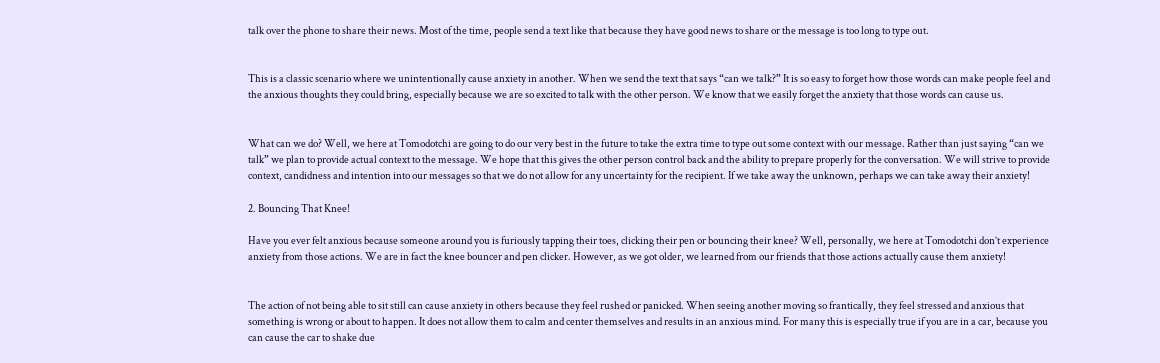talk over the phone to share their news. Most of the time, people send a text like that because they have good news to share or the message is too long to type out.


This is a classic scenario where we unintentionally cause anxiety in another. When we send the text that says “can we talk?” It is so easy to forget how those words can make people feel and the anxious thoughts they could bring, especially because we are so excited to talk with the other person. We know that we easily forget the anxiety that those words can cause us.


What can we do? Well, we here at Tomodotchi are going to do our very best in the future to take the extra time to type out some context with our message. Rather than just saying “can we talk” we plan to provide actual context to the message. We hope that this gives the other person control back and the ability to prepare properly for the conversation. We will strive to provide context, candidness and intention into our messages so that we do not allow for any uncertainty for the recipient. If we take away the unknown, perhaps we can take away their anxiety!

2. Bouncing That Knee!

Have you ever felt anxious because someone around you is furiously tapping their toes, clicking their pen or bouncing their knee? Well, personally, we here at Tomodotchi don’t experience anxiety from those actions. We are in fact the knee bouncer and pen clicker. However, as we got older, we learned from our friends that those actions actually cause them anxiety!


The action of not being able to sit still can cause anxiety in others because they feel rushed or panicked. When seeing another moving so frantically, they feel stressed and anxious that something is wrong or about to happen. It does not allow them to calm and center themselves and results in an anxious mind. For many this is especially true if you are in a car, because you can cause the car to shake due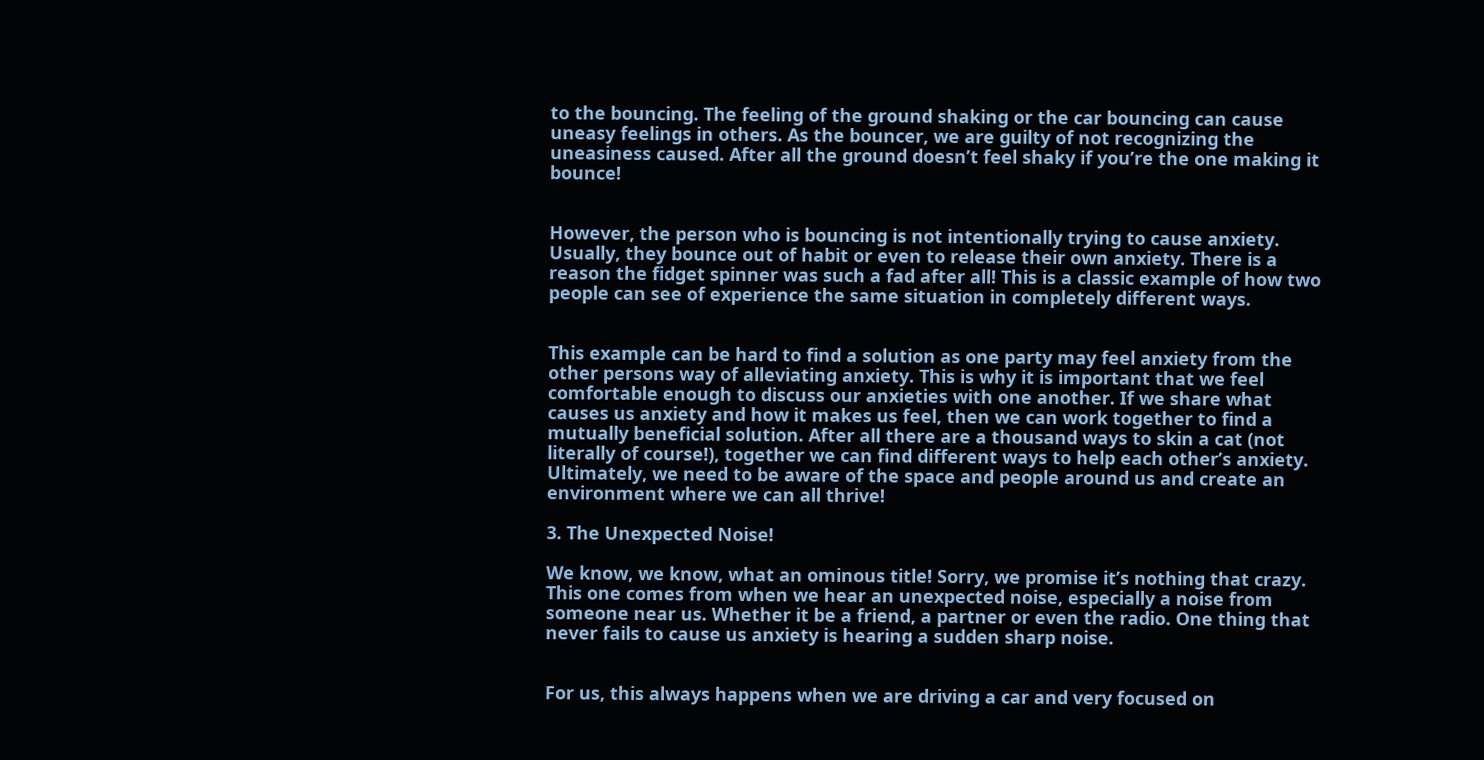to the bouncing. The feeling of the ground shaking or the car bouncing can cause uneasy feelings in others. As the bouncer, we are guilty of not recognizing the uneasiness caused. After all the ground doesn’t feel shaky if you’re the one making it bounce!


However, the person who is bouncing is not intentionally trying to cause anxiety. Usually, they bounce out of habit or even to release their own anxiety. There is a reason the fidget spinner was such a fad after all! This is a classic example of how two people can see of experience the same situation in completely different ways.


This example can be hard to find a solution as one party may feel anxiety from the other persons way of alleviating anxiety. This is why it is important that we feel comfortable enough to discuss our anxieties with one another. If we share what causes us anxiety and how it makes us feel, then we can work together to find a mutually beneficial solution. After all there are a thousand ways to skin a cat (not literally of course!), together we can find different ways to help each other’s anxiety. Ultimately, we need to be aware of the space and people around us and create an environment where we can all thrive!

3. The Unexpected Noise!

We know, we know, what an ominous title! Sorry, we promise it’s nothing that crazy. This one comes from when we hear an unexpected noise, especially a noise from someone near us. Whether it be a friend, a partner or even the radio. One thing that never fails to cause us anxiety is hearing a sudden sharp noise.


For us, this always happens when we are driving a car and very focused on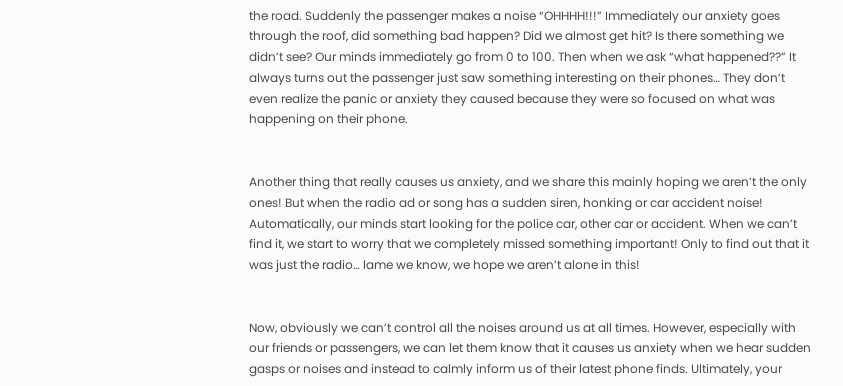the road. Suddenly the passenger makes a noise “OHHHH!!!” Immediately our anxiety goes through the roof, did something bad happen? Did we almost get hit? Is there something we didn’t see? Our minds immediately go from 0 to 100. Then when we ask “what happened??” It always turns out the passenger just saw something interesting on their phones… They don’t even realize the panic or anxiety they caused because they were so focused on what was happening on their phone.


Another thing that really causes us anxiety, and we share this mainly hoping we aren’t the only ones! But when the radio ad or song has a sudden siren, honking or car accident noise! Automatically, our minds start looking for the police car, other car or accident. When we can’t find it, we start to worry that we completely missed something important! Only to find out that it was just the radio… lame we know, we hope we aren’t alone in this!


Now, obviously we can’t control all the noises around us at all times. However, especially with our friends or passengers, we can let them know that it causes us anxiety when we hear sudden gasps or noises and instead to calmly inform us of their latest phone finds. Ultimately, your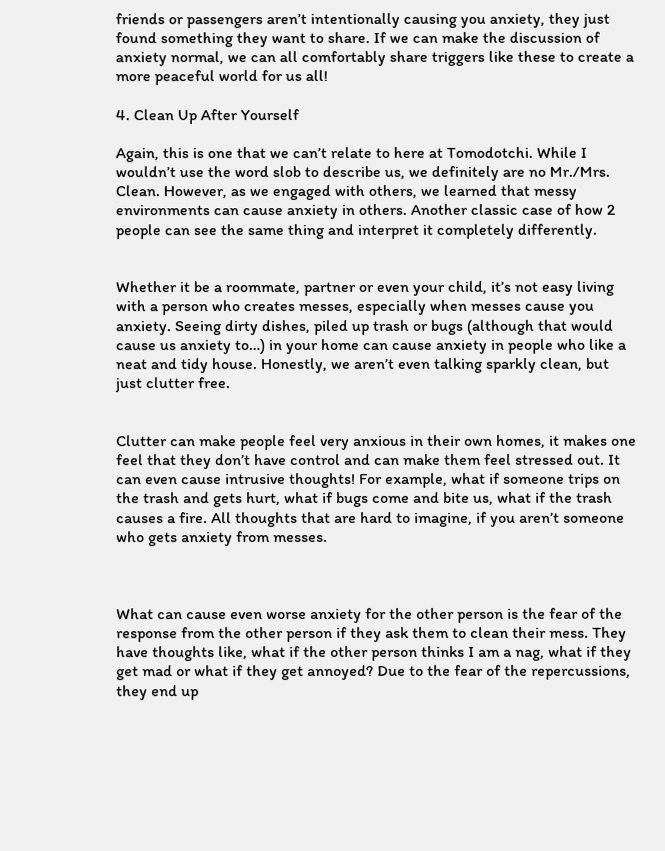friends or passengers aren’t intentionally causing you anxiety, they just found something they want to share. If we can make the discussion of anxiety normal, we can all comfortably share triggers like these to create a more peaceful world for us all!

4. Clean Up After Yourself

Again, this is one that we can’t relate to here at Tomodotchi. While I wouldn’t use the word slob to describe us, we definitely are no Mr./Mrs. Clean. However, as we engaged with others, we learned that messy environments can cause anxiety in others. Another classic case of how 2 people can see the same thing and interpret it completely differently.


Whether it be a roommate, partner or even your child, it’s not easy living with a person who creates messes, especially when messes cause you anxiety. Seeing dirty dishes, piled up trash or bugs (although that would cause us anxiety to…) in your home can cause anxiety in people who like a neat and tidy house. Honestly, we aren’t even talking sparkly clean, but just clutter free.


Clutter can make people feel very anxious in their own homes, it makes one feel that they don’t have control and can make them feel stressed out. It can even cause intrusive thoughts! For example, what if someone trips on the trash and gets hurt, what if bugs come and bite us, what if the trash causes a fire. All thoughts that are hard to imagine, if you aren’t someone who gets anxiety from messes.



What can cause even worse anxiety for the other person is the fear of the response from the other person if they ask them to clean their mess. They have thoughts like, what if the other person thinks I am a nag, what if they get mad or what if they get annoyed? Due to the fear of the repercussions, they end up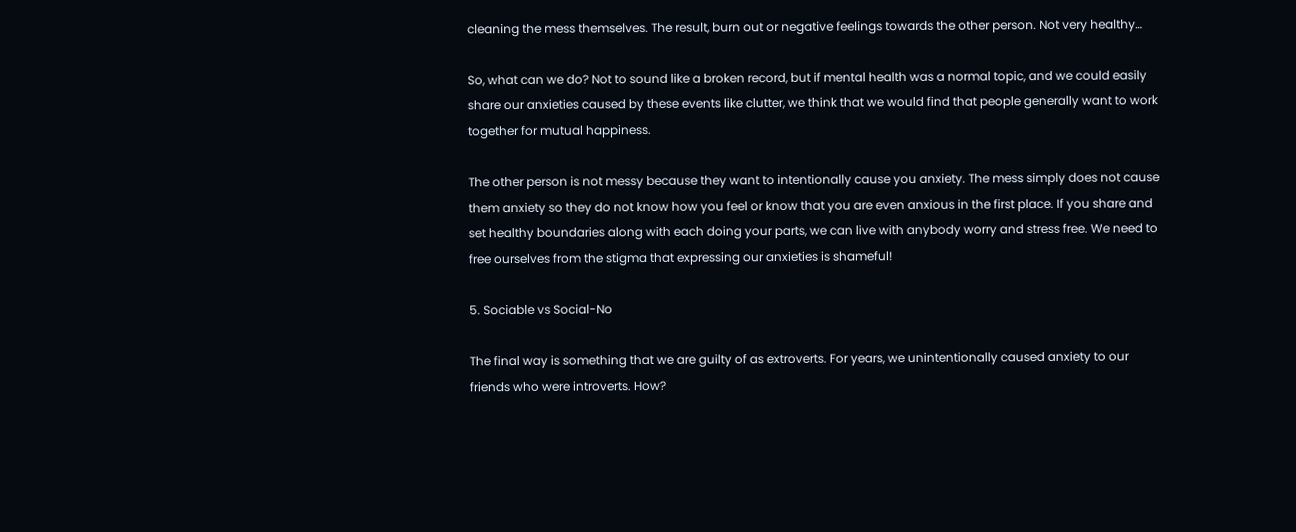cleaning the mess themselves. The result, burn out or negative feelings towards the other person. Not very healthy…

So, what can we do? Not to sound like a broken record, but if mental health was a normal topic, and we could easily share our anxieties caused by these events like clutter, we think that we would find that people generally want to work together for mutual happiness.

The other person is not messy because they want to intentionally cause you anxiety. The mess simply does not cause them anxiety so they do not know how you feel or know that you are even anxious in the first place. If you share and set healthy boundaries along with each doing your parts, we can live with anybody worry and stress free. We need to free ourselves from the stigma that expressing our anxieties is shameful!

5. Sociable vs Social-No

The final way is something that we are guilty of as extroverts. For years, we unintentionally caused anxiety to our friends who were introverts. How?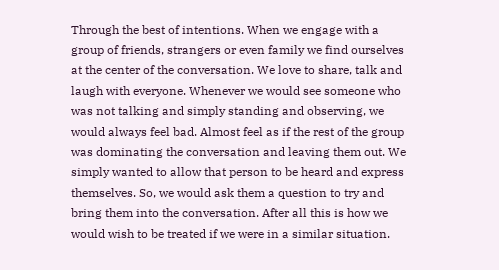Through the best of intentions. When we engage with a group of friends, strangers or even family we find ourselves at the center of the conversation. We love to share, talk and laugh with everyone. Whenever we would see someone who was not talking and simply standing and observing, we would always feel bad. Almost feel as if the rest of the group was dominating the conversation and leaving them out. We simply wanted to allow that person to be heard and express themselves. So, we would ask them a question to try and bring them into the conversation. After all this is how we would wish to be treated if we were in a similar situation.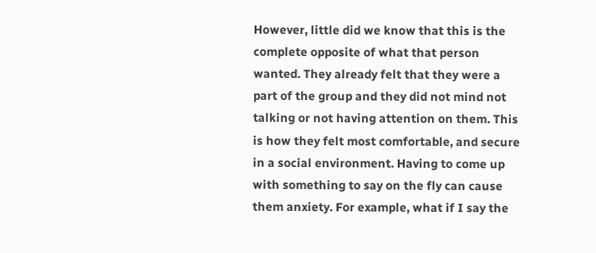However, little did we know that this is the complete opposite of what that person wanted. They already felt that they were a part of the group and they did not mind not talking or not having attention on them. This is how they felt most comfortable, and secure in a social environment. Having to come up with something to say on the fly can cause them anxiety. For example, what if I say the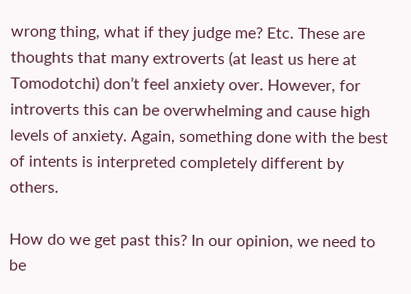wrong thing, what if they judge me? Etc. These are thoughts that many extroverts (at least us here at Tomodotchi) don’t feel anxiety over. However, for introverts this can be overwhelming and cause high levels of anxiety. Again, something done with the best of intents is interpreted completely different by others.

How do we get past this? In our opinion, we need to be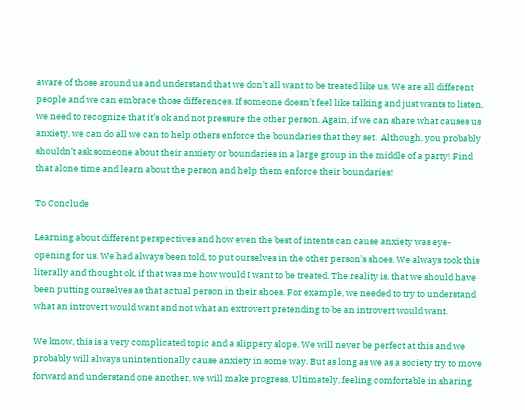aware of those around us and understand that we don’t all want to be treated like us. We are all different people and we can embrace those differences. If someone doesn’t feel like talking and just wants to listen, we need to recognize that it’s ok and not pressure the other person. Again, if we can share what causes us anxiety, we can do all we can to help others enforce the boundaries that they set.  Although, you probably shouldn’t ask someone about their anxiety or boundaries in a large group in the middle of a party! Find that alone time and learn about the person and help them enforce their boundaries!

To Conclude

Learning about different perspectives and how even the best of intents can cause anxiety was eye-opening for us. We had always been told, to put ourselves in the other person’s shoes. We always took this literally and thought ok, if that was me how would I want to be treated. The reality is, that we should have been putting ourselves as that actual person in their shoes. For example, we needed to try to understand what an introvert would want and not what an extrovert pretending to be an introvert would want.

We know, this is a very complicated topic and a slippery slope. We will never be perfect at this and we probably will always unintentionally cause anxiety in some way. But as long as we as a society try to move forward and understand one another, we will make progress. Ultimately, feeling comfortable in sharing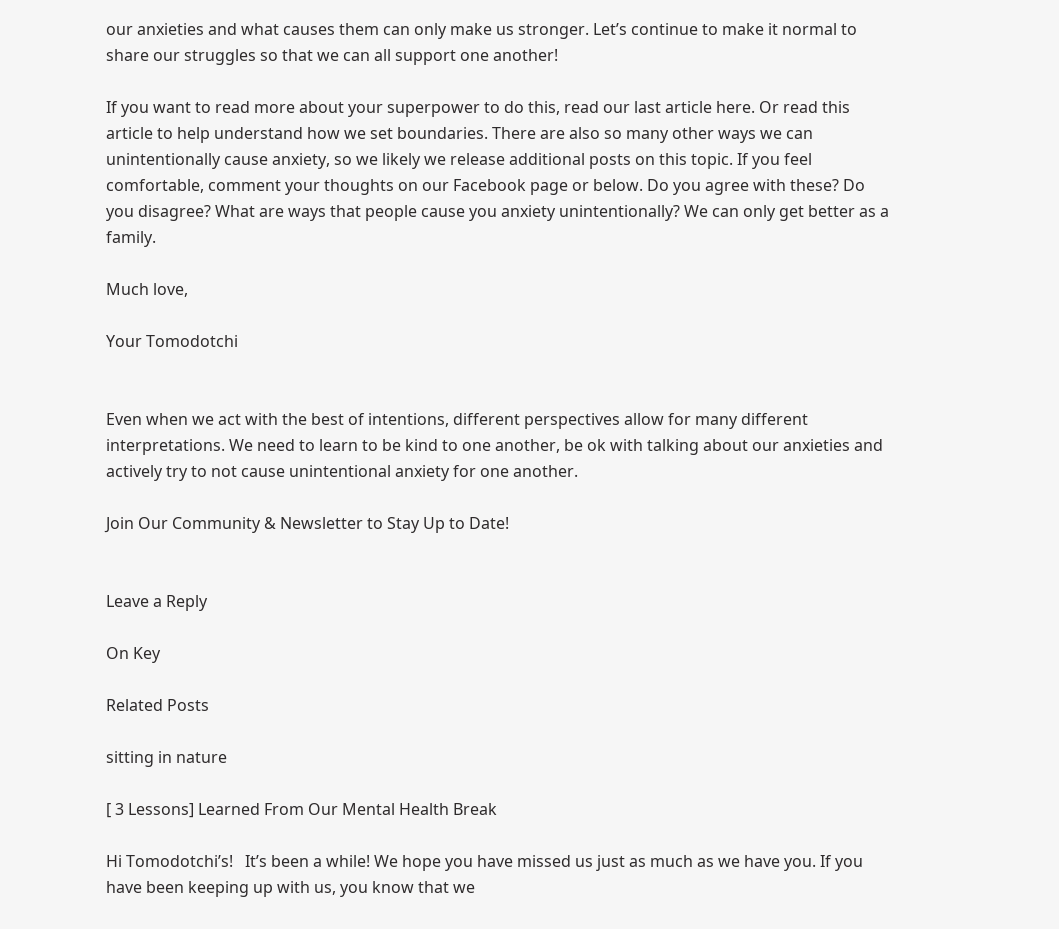our anxieties and what causes them can only make us stronger. Let’s continue to make it normal to share our struggles so that we can all support one another!

If you want to read more about your superpower to do this, read our last article here. Or read this article to help understand how we set boundaries. There are also so many other ways we can unintentionally cause anxiety, so we likely we release additional posts on this topic. If you feel comfortable, comment your thoughts on our Facebook page or below. Do you agree with these? Do you disagree? What are ways that people cause you anxiety unintentionally? We can only get better as a family.

Much love,

Your Tomodotchi


Even when we act with the best of intentions, different perspectives allow for many different interpretations. We need to learn to be kind to one another, be ok with talking about our anxieties and actively try to not cause unintentional anxiety for one another.

Join Our Community & Newsletter to Stay Up to Date!


Leave a Reply

On Key

Related Posts

sitting in nature

[ 3 Lessons] Learned From Our Mental Health Break

Hi Tomodotchi’s!   It’s been a while! We hope you have missed us just as much as we have you. If you have been keeping up with us, you know that we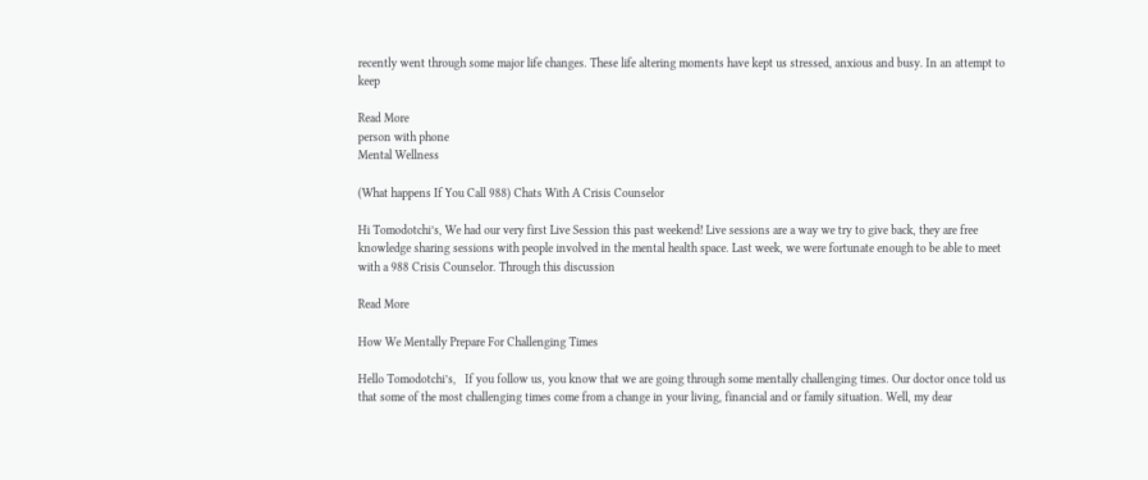recently went through some major life changes. These life altering moments have kept us stressed, anxious and busy. In an attempt to keep

Read More
person with phone
Mental Wellness

(What happens If You Call 988) Chats With A Crisis Counselor

Hi Tomodotchi’s, We had our very first Live Session this past weekend! Live sessions are a way we try to give back, they are free knowledge sharing sessions with people involved in the mental health space. Last week, we were fortunate enough to be able to meet with a 988 Crisis Counselor. Through this discussion

Read More

How We Mentally Prepare For Challenging Times

Hello Tomodotchi’s,   If you follow us, you know that we are going through some mentally challenging times. Our doctor once told us that some of the most challenging times come from a change in your living, financial and or family situation. Well, my dear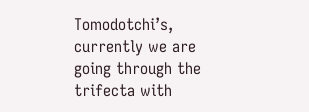Tomodotchi’s, currently we are going through the trifecta with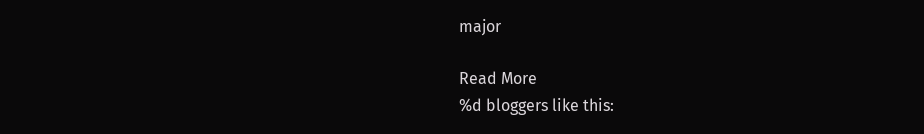major

Read More
%d bloggers like this: